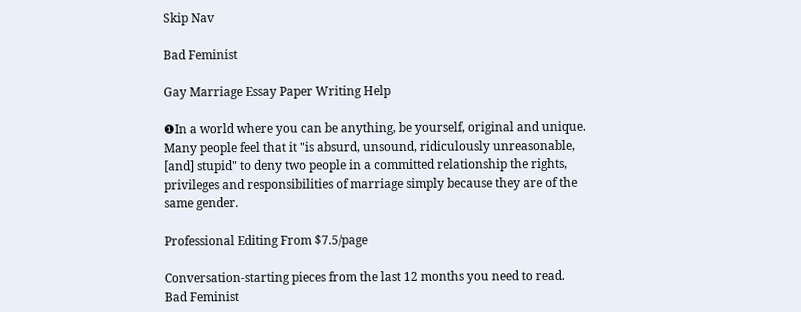Skip Nav

Bad Feminist

Gay Marriage Essay Paper Writing Help

❶In a world where you can be anything, be yourself, original and unique. Many people feel that it "is absurd, unsound, ridiculously unreasonable, [and] stupid" to deny two people in a committed relationship the rights, privileges and responsibilities of marriage simply because they are of the same gender.

Professional Editing From $7.5/page

Conversation-starting pieces from the last 12 months you need to read.
Bad Feminist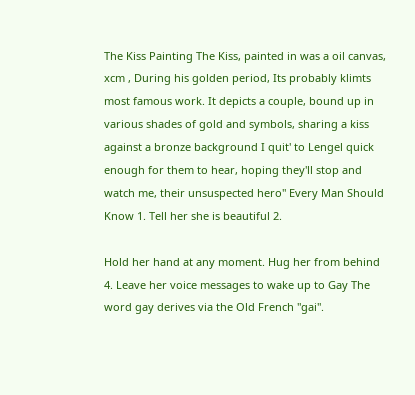The Kiss Painting The Kiss, painted in was a oil canvas, xcm , During his golden period, Its probably klimts most famous work. It depicts a couple, bound up in various shades of gold and symbols, sharing a kiss against a bronze background I quit' to Lengel quick enough for them to hear, hoping they'll stop and watch me, their unsuspected hero" Every Man Should Know 1. Tell her she is beautiful 2.

Hold her hand at any moment. Hug her from behind 4. Leave her voice messages to wake up to Gay The word gay derives via the Old French "gai".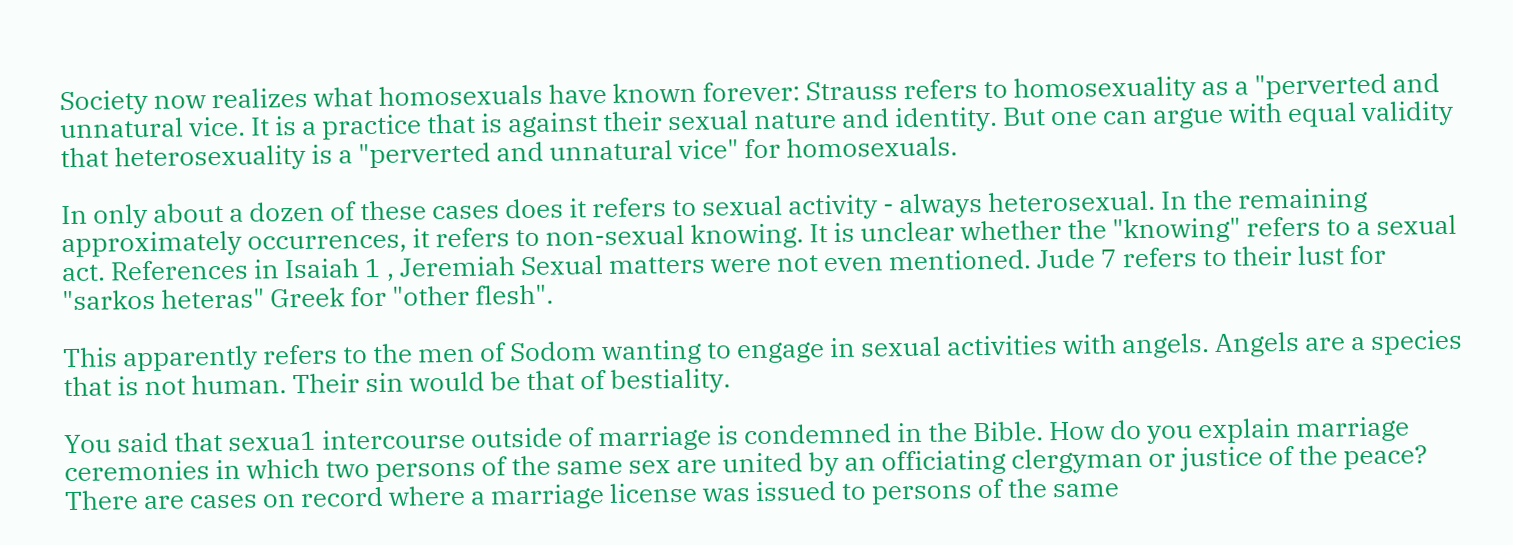Society now realizes what homosexuals have known forever: Strauss refers to homosexuality as a "perverted and unnatural vice. It is a practice that is against their sexual nature and identity. But one can argue with equal validity that heterosexuality is a "perverted and unnatural vice" for homosexuals.

In only about a dozen of these cases does it refers to sexual activity - always heterosexual. In the remaining approximately occurrences, it refers to non-sexual knowing. It is unclear whether the "knowing" refers to a sexual act. References in Isaiah 1 , Jeremiah Sexual matters were not even mentioned. Jude 7 refers to their lust for "sarkos heteras" Greek for "other flesh".

This apparently refers to the men of Sodom wanting to engage in sexual activities with angels. Angels are a species that is not human. Their sin would be that of bestiality.

You said that sexua1 intercourse outside of marriage is condemned in the Bible. How do you explain marriage ceremonies in which two persons of the same sex are united by an officiating clergyman or justice of the peace? There are cases on record where a marriage license was issued to persons of the same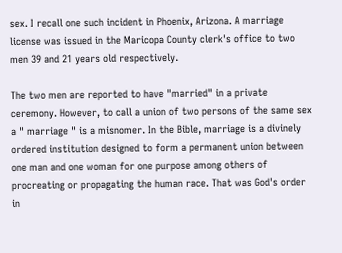sex. I recall one such incident in Phoenix, Arizona. A marriage license was issued in the Maricopa County clerk's office to two men 39 and 21 years old respectively.

The two men are reported to have "married" in a private ceremony. However, to call a union of two persons of the same sex a " marriage " is a misnomer. In the Bible, marriage is a divinely ordered institution designed to form a permanent union between one man and one woman for one purpose among others of procreating or propagating the human race. That was God's order in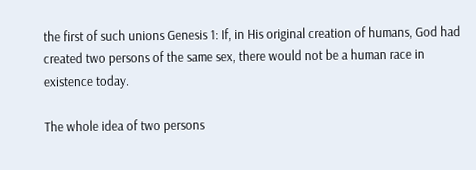the first of such unions Genesis 1: If, in His original creation of humans, God had created two persons of the same sex, there would not be a human race in existence today.

The whole idea of two persons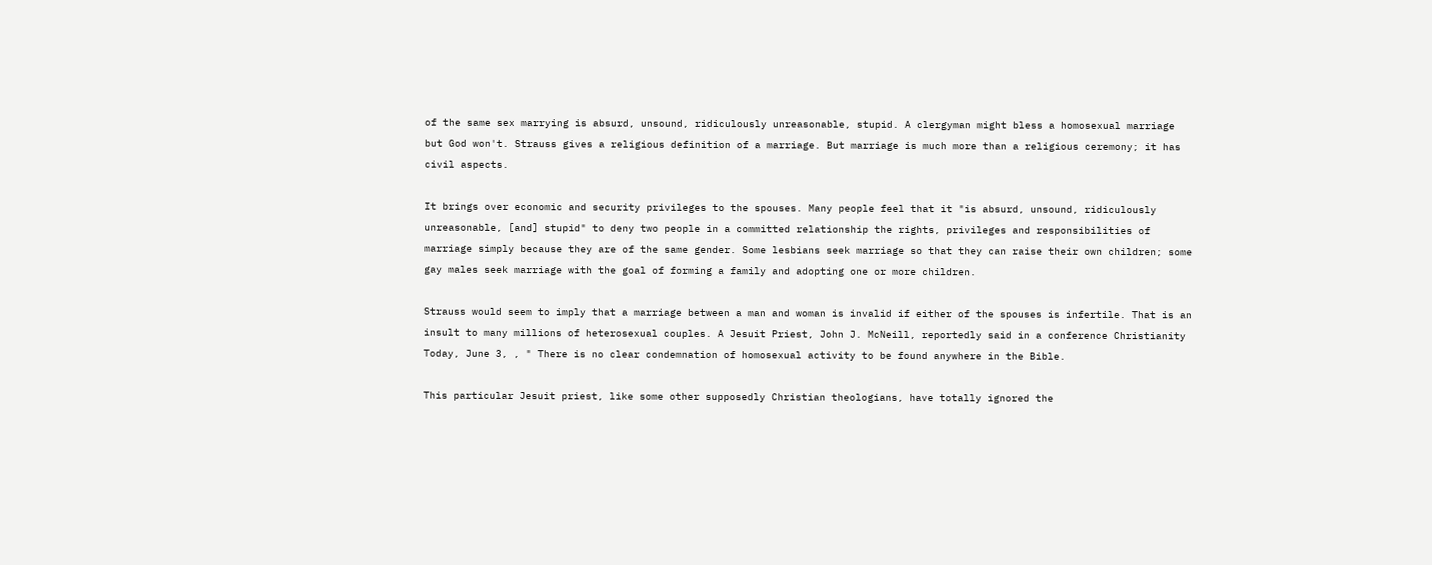of the same sex marrying is absurd, unsound, ridiculously unreasonable, stupid. A clergyman might bless a homosexual marriage but God won't. Strauss gives a religious definition of a marriage. But marriage is much more than a religious ceremony; it has civil aspects.

It brings over economic and security privileges to the spouses. Many people feel that it "is absurd, unsound, ridiculously unreasonable, [and] stupid" to deny two people in a committed relationship the rights, privileges and responsibilities of marriage simply because they are of the same gender. Some lesbians seek marriage so that they can raise their own children; some gay males seek marriage with the goal of forming a family and adopting one or more children.

Strauss would seem to imply that a marriage between a man and woman is invalid if either of the spouses is infertile. That is an insult to many millions of heterosexual couples. A Jesuit Priest, John J. McNeill, reportedly said in a conference Christianity Today, June 3, , " There is no clear condemnation of homosexual activity to be found anywhere in the Bible.

This particular Jesuit priest, like some other supposedly Christian theologians, have totally ignored the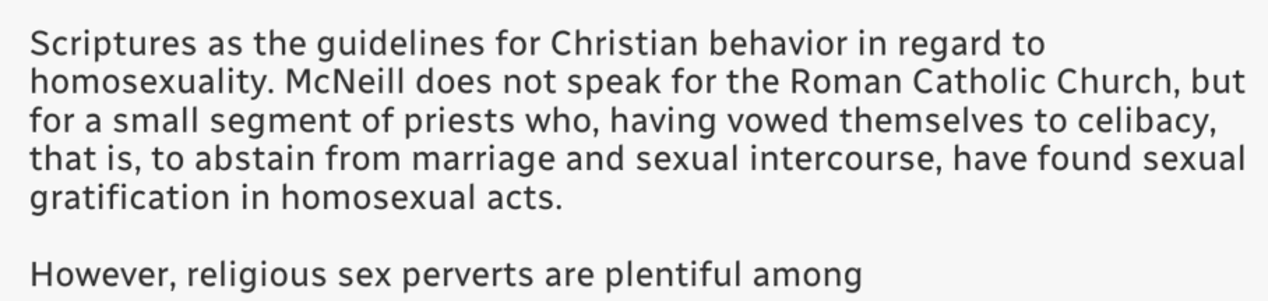Scriptures as the guidelines for Christian behavior in regard to homosexuality. McNeill does not speak for the Roman Catholic Church, but for a small segment of priests who, having vowed themselves to celibacy, that is, to abstain from marriage and sexual intercourse, have found sexual gratification in homosexual acts.

However, religious sex perverts are plentiful among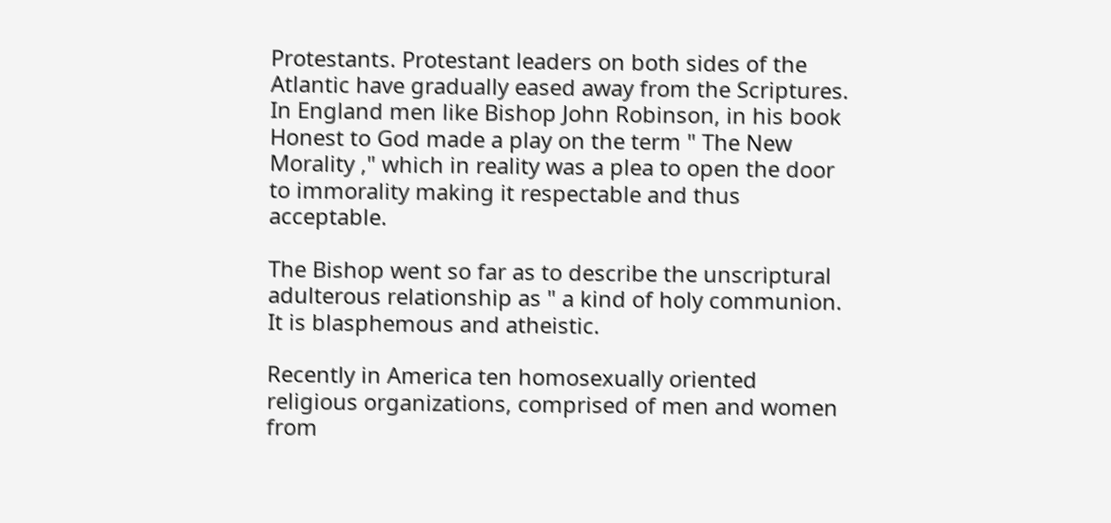Protestants. Protestant leaders on both sides of the Atlantic have gradually eased away from the Scriptures. In England men like Bishop John Robinson, in his book Honest to God made a play on the term " The New Morality ," which in reality was a plea to open the door to immorality making it respectable and thus acceptable.

The Bishop went so far as to describe the unscriptural adulterous relationship as " a kind of holy communion. It is blasphemous and atheistic.

Recently in America ten homosexually oriented religious organizations, comprised of men and women from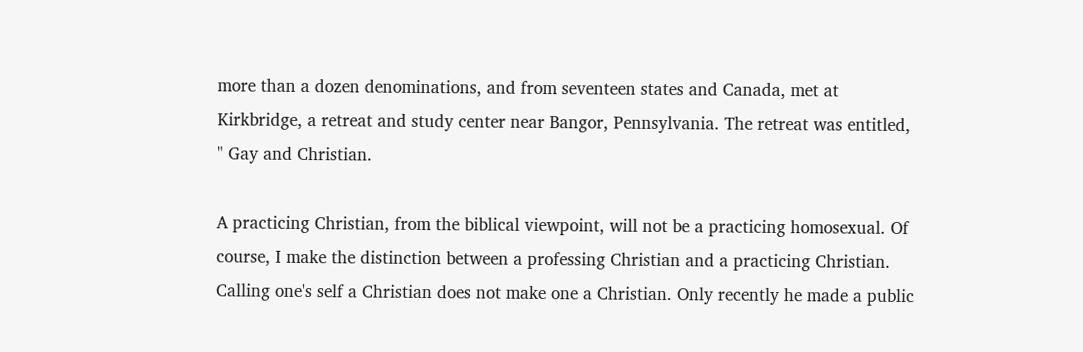more than a dozen denominations, and from seventeen states and Canada, met at Kirkbridge, a retreat and study center near Bangor, Pennsylvania. The retreat was entitled, " Gay and Christian.

A practicing Christian, from the biblical viewpoint, will not be a practicing homosexual. Of course, I make the distinction between a professing Christian and a practicing Christian. Calling one's self a Christian does not make one a Christian. Only recently he made a public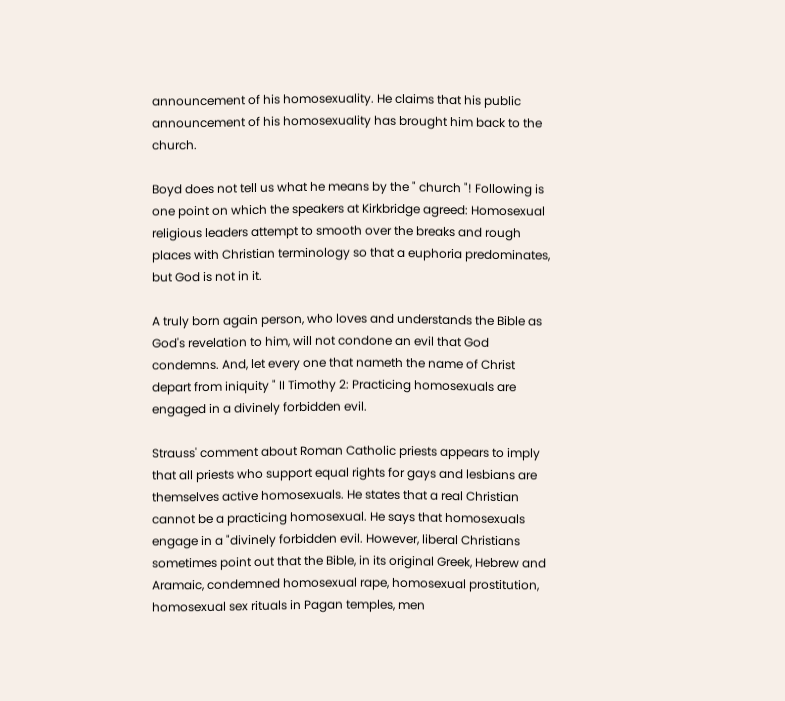announcement of his homosexuality. He claims that his public announcement of his homosexuality has brought him back to the church.

Boyd does not tell us what he means by the " church "! Following is one point on which the speakers at Kirkbridge agreed: Homosexual religious leaders attempt to smooth over the breaks and rough places with Christian terminology so that a euphoria predominates, but God is not in it.

A truly born again person, who loves and understands the Bible as God's revelation to him, will not condone an evil that God condemns. And, let every one that nameth the name of Christ depart from iniquity " II Timothy 2: Practicing homosexuals are engaged in a divinely forbidden evil.

Strauss' comment about Roman Catholic priests appears to imply that all priests who support equal rights for gays and lesbians are themselves active homosexuals. He states that a real Christian cannot be a practicing homosexual. He says that homosexuals engage in a "divinely forbidden evil. However, liberal Christians sometimes point out that the Bible, in its original Greek, Hebrew and Aramaic, condemned homosexual rape, homosexual prostitution, homosexual sex rituals in Pagan temples, men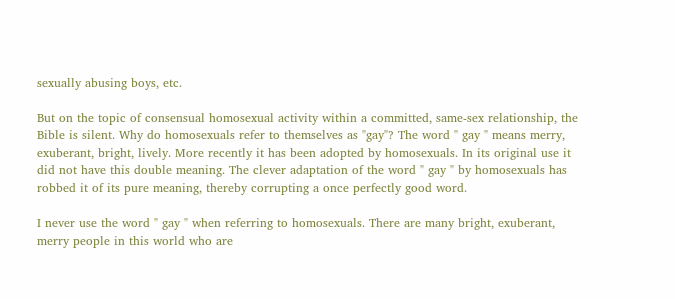sexually abusing boys, etc.

But on the topic of consensual homosexual activity within a committed, same-sex relationship, the Bible is silent. Why do homosexuals refer to themselves as "gay"? The word " gay " means merry, exuberant, bright, lively. More recently it has been adopted by homosexuals. In its original use it did not have this double meaning. The clever adaptation of the word " gay " by homosexuals has robbed it of its pure meaning, thereby corrupting a once perfectly good word.

I never use the word " gay " when referring to homosexuals. There are many bright, exuberant, merry people in this world who are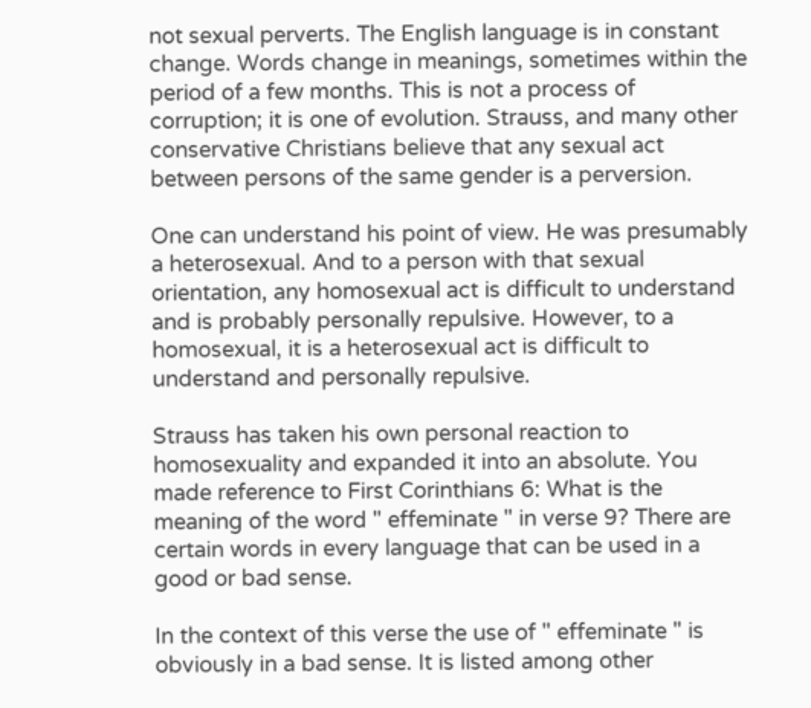not sexual perverts. The English language is in constant change. Words change in meanings, sometimes within the period of a few months. This is not a process of corruption; it is one of evolution. Strauss, and many other conservative Christians believe that any sexual act between persons of the same gender is a perversion.

One can understand his point of view. He was presumably a heterosexual. And to a person with that sexual orientation, any homosexual act is difficult to understand and is probably personally repulsive. However, to a homosexual, it is a heterosexual act is difficult to understand and personally repulsive.

Strauss has taken his own personal reaction to homosexuality and expanded it into an absolute. You made reference to First Corinthians 6: What is the meaning of the word " effeminate " in verse 9? There are certain words in every language that can be used in a good or bad sense.

In the context of this verse the use of " effeminate " is obviously in a bad sense. It is listed among other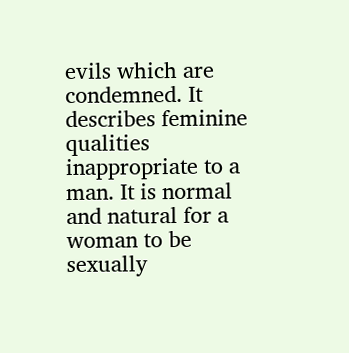evils which are condemned. It describes feminine qualities inappropriate to a man. It is normal and natural for a woman to be sexually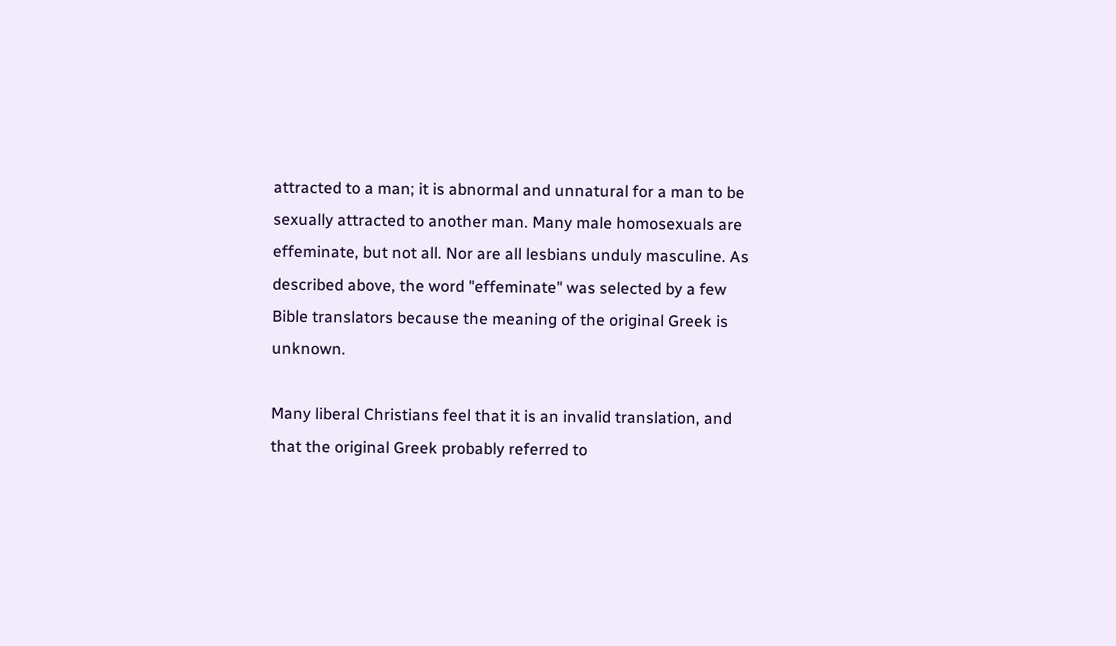attracted to a man; it is abnormal and unnatural for a man to be sexually attracted to another man. Many male homosexuals are effeminate, but not all. Nor are all lesbians unduly masculine. As described above, the word "effeminate" was selected by a few Bible translators because the meaning of the original Greek is unknown.

Many liberal Christians feel that it is an invalid translation, and that the original Greek probably referred to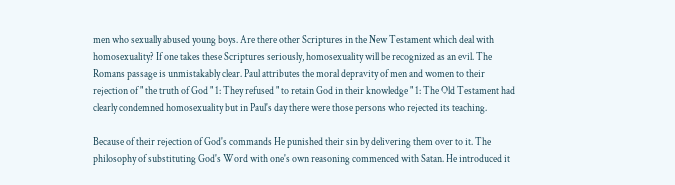men who sexually abused young boys. Are there other Scriptures in the New Testament which deal with homosexuality? If one takes these Scriptures seriously, homosexuality will be recognized as an evil. The Romans passage is unmistakably clear. Paul attributes the moral depravity of men and women to their rejection of " the truth of God " 1: They refused " to retain God in their knowledge " 1: The Old Testament had clearly condemned homosexuality but in Paul's day there were those persons who rejected its teaching.

Because of their rejection of God's commands He punished their sin by delivering them over to it. The philosophy of substituting God's Word with one's own reasoning commenced with Satan. He introduced it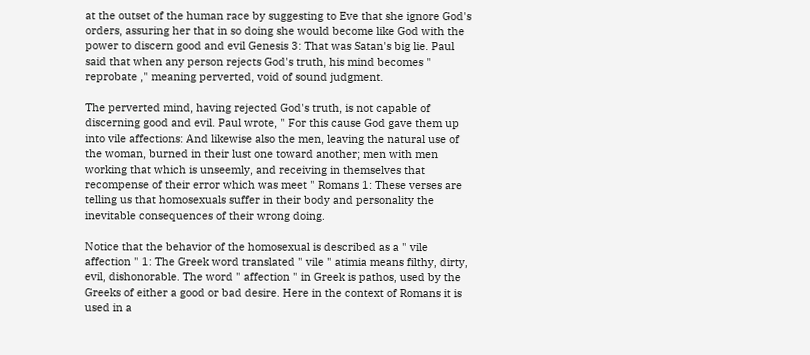at the outset of the human race by suggesting to Eve that she ignore God's orders, assuring her that in so doing she would become like God with the power to discern good and evil Genesis 3: That was Satan's big lie. Paul said that when any person rejects God's truth, his mind becomes " reprobate ," meaning perverted, void of sound judgment.

The perverted mind, having rejected God's truth, is not capable of discerning good and evil. Paul wrote, " For this cause God gave them up into vile affections: And likewise also the men, leaving the natural use of the woman, burned in their lust one toward another; men with men working that which is unseemly, and receiving in themselves that recompense of their error which was meet " Romans 1: These verses are telling us that homosexuals suffer in their body and personality the inevitable consequences of their wrong doing.

Notice that the behavior of the homosexual is described as a " vile affection " 1: The Greek word translated " vile " atimia means filthy, dirty, evil, dishonorable. The word " affection " in Greek is pathos, used by the Greeks of either a good or bad desire. Here in the context of Romans it is used in a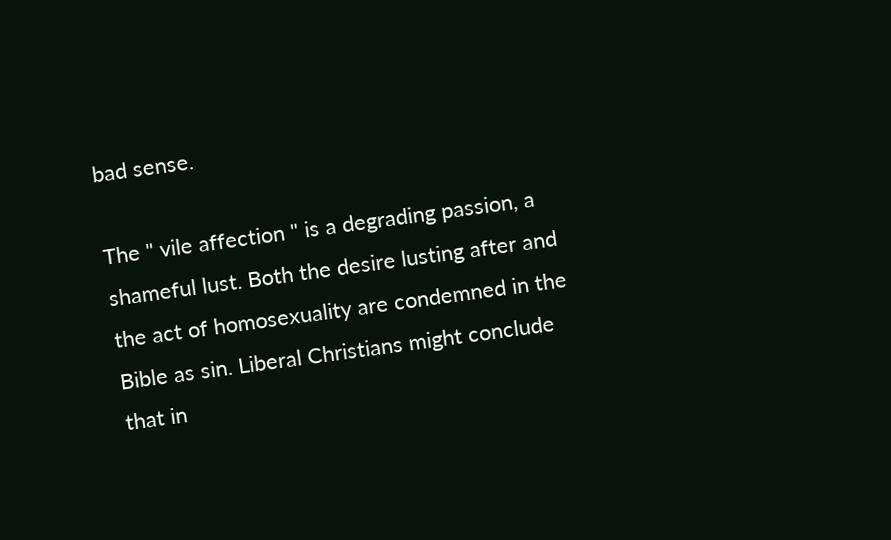bad sense.

The " vile affection " is a degrading passion, a shameful lust. Both the desire lusting after and the act of homosexuality are condemned in the Bible as sin. Liberal Christians might conclude that in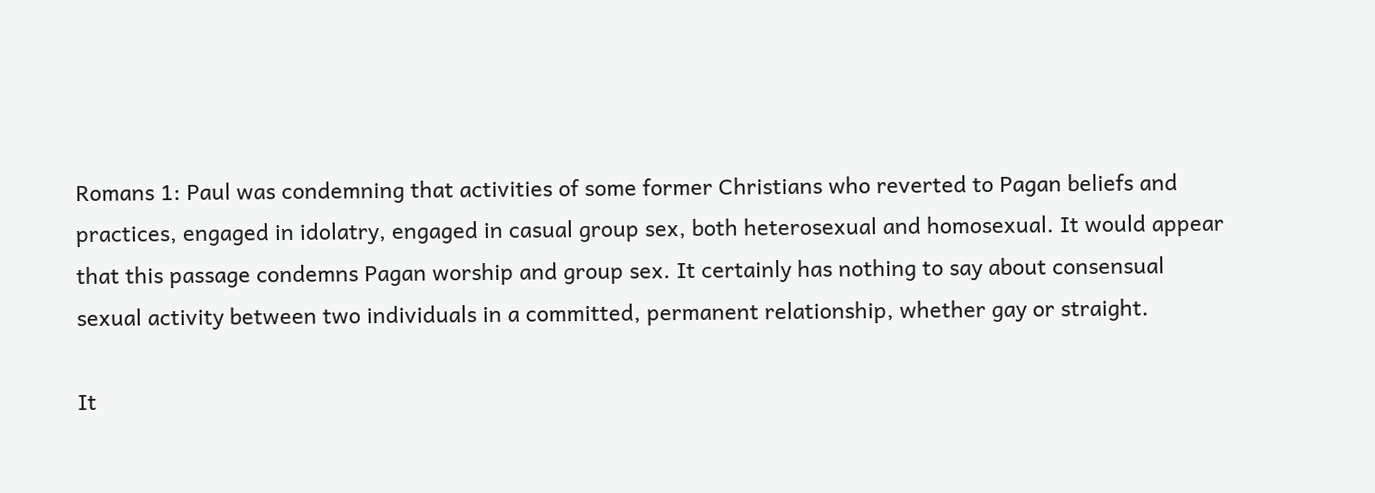Romans 1: Paul was condemning that activities of some former Christians who reverted to Pagan beliefs and practices, engaged in idolatry, engaged in casual group sex, both heterosexual and homosexual. It would appear that this passage condemns Pagan worship and group sex. It certainly has nothing to say about consensual sexual activity between two individuals in a committed, permanent relationship, whether gay or straight.

It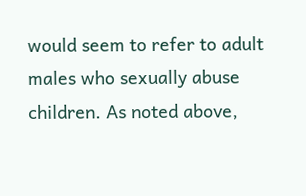would seem to refer to adult males who sexually abuse children. As noted above,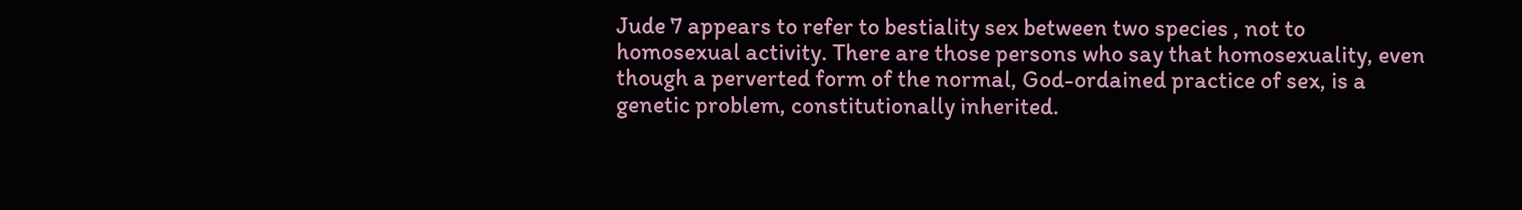Jude 7 appears to refer to bestiality sex between two species , not to homosexual activity. There are those persons who say that homosexuality, even though a perverted form of the normal, God-ordained practice of sex, is a genetic problem, constitutionally inherited.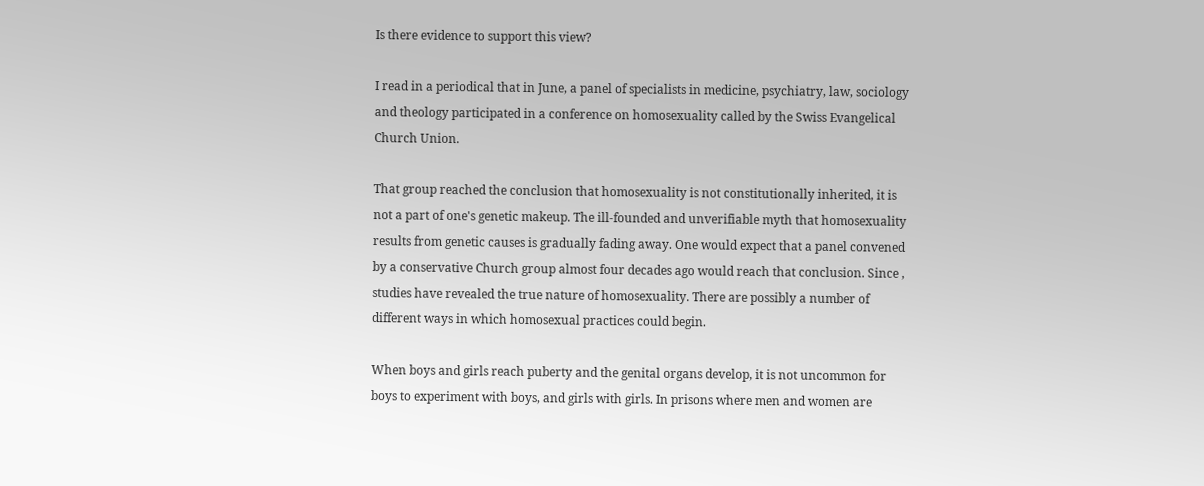Is there evidence to support this view?

I read in a periodical that in June, a panel of specialists in medicine, psychiatry, law, sociology and theology participated in a conference on homosexuality called by the Swiss Evangelical Church Union.

That group reached the conclusion that homosexuality is not constitutionally inherited, it is not a part of one's genetic makeup. The ill-founded and unverifiable myth that homosexuality results from genetic causes is gradually fading away. One would expect that a panel convened by a conservative Church group almost four decades ago would reach that conclusion. Since , studies have revealed the true nature of homosexuality. There are possibly a number of different ways in which homosexual practices could begin.

When boys and girls reach puberty and the genital organs develop, it is not uncommon for boys to experiment with boys, and girls with girls. In prisons where men and women are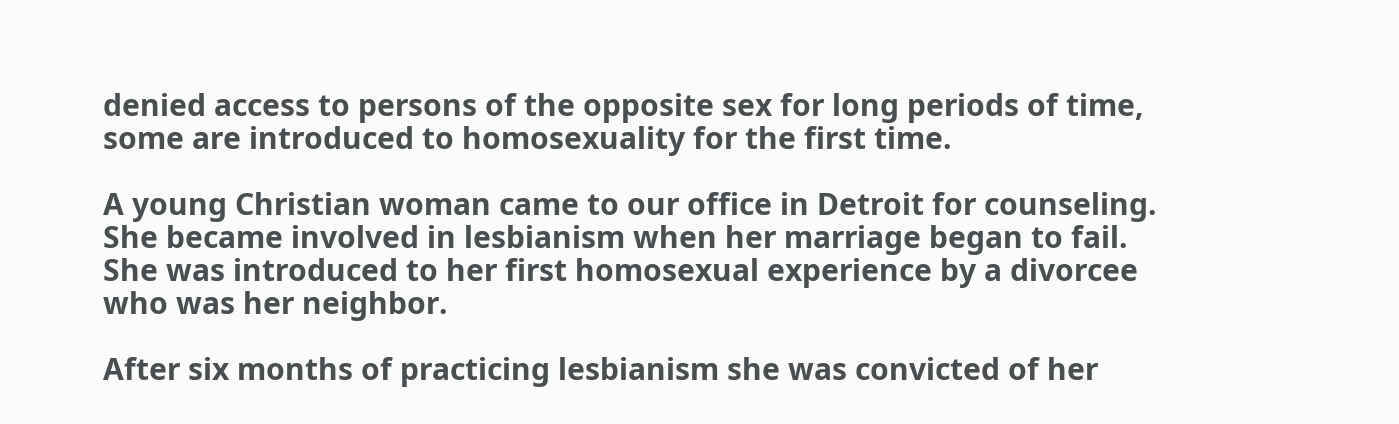denied access to persons of the opposite sex for long periods of time, some are introduced to homosexuality for the first time.

A young Christian woman came to our office in Detroit for counseling. She became involved in lesbianism when her marriage began to fail. She was introduced to her first homosexual experience by a divorcee who was her neighbor.

After six months of practicing lesbianism she was convicted of her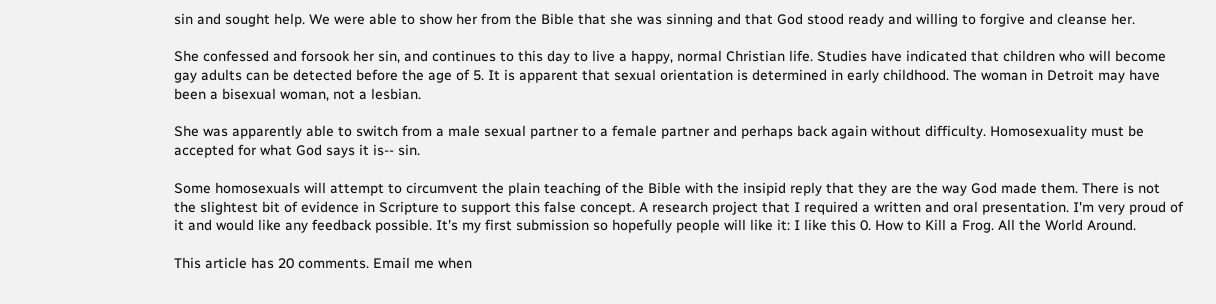sin and sought help. We were able to show her from the Bible that she was sinning and that God stood ready and willing to forgive and cleanse her.

She confessed and forsook her sin, and continues to this day to live a happy, normal Christian life. Studies have indicated that children who will become gay adults can be detected before the age of 5. It is apparent that sexual orientation is determined in early childhood. The woman in Detroit may have been a bisexual woman, not a lesbian.

She was apparently able to switch from a male sexual partner to a female partner and perhaps back again without difficulty. Homosexuality must be accepted for what God says it is-- sin.

Some homosexuals will attempt to circumvent the plain teaching of the Bible with the insipid reply that they are the way God made them. There is not the slightest bit of evidence in Scripture to support this false concept. A research project that I required a written and oral presentation. I'm very proud of it and would like any feedback possible. It's my first submission so hopefully people will like it: I like this 0. How to Kill a Frog. All the World Around.

This article has 20 comments. Email me when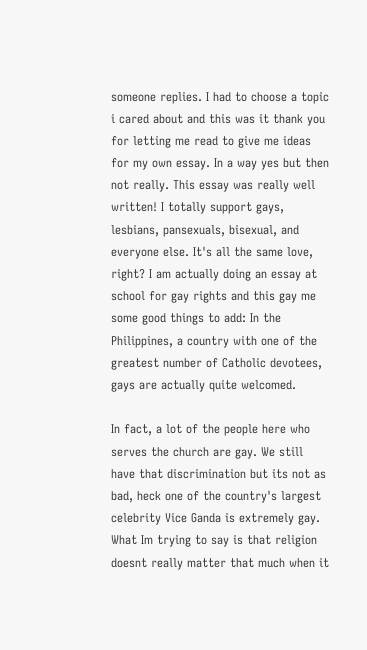someone replies. I had to choose a topic i cared about and this was it thank you for letting me read to give me ideas for my own essay. In a way yes but then not really. This essay was really well written! I totally support gays, lesbians, pansexuals, bisexual, and everyone else. It's all the same love, right? I am actually doing an essay at school for gay rights and this gay me some good things to add: In the Philippines, a country with one of the greatest number of Catholic devotees, gays are actually quite welcomed.

In fact, a lot of the people here who serves the church are gay. We still have that discrimination but its not as bad, heck one of the country's largest celebrity Vice Ganda is extremely gay. What Im trying to say is that religion doesnt really matter that much when it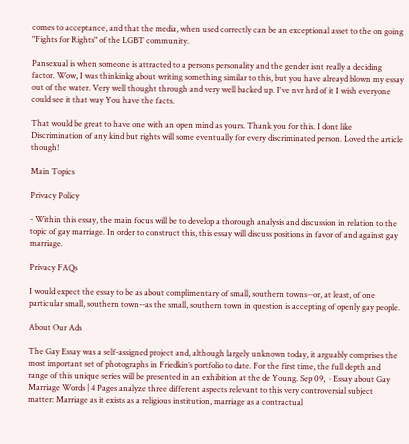comes to acceptance, and that the media, when used correctly can be an exceptional asset to the on going "Fights for Rights" of the LGBT community.

Pansexual is when someone is attracted to a persons personality and the gender isnt really a deciding factor. Wow, I was thinkinkg about writing something similar to this, but you have alreayd blown my essay out of the water. Very well thought through and very well backed up. I've nvr hrd of it I wish everyone could see it that way You have the facts.

That would be great to have one with an open mind as yours. Thank you for this. I dont like Discrimination of any kind but rights will some eventually for every discriminated person. Loved the article though!

Main Topics

Privacy Policy

- Within this essay, the main focus will be to develop a thorough analysis and discussion in relation to the topic of gay marriage. In order to construct this, this essay will discuss positions in favor of and against gay marriage.

Privacy FAQs

I would expect the essay to be as about complimentary of small, southern towns--or, at least, of one particular small, southern town--as the small, southern town in question is accepting of openly gay people.

About Our Ads

The Gay Essay was a self-assigned project and, although largely unknown today, it arguably comprises the most important set of photographs in Friedkin’s portfolio to date. For the first time, the full depth and range of this unique series will be presented in an exhibition at the de Young. Sep 09,  · Essay about Gay Marriage Words | 4 Pages analyze three different aspects relevant to this very controversial subject matter: Marriage as it exists as a religious institution, marriage as a contractual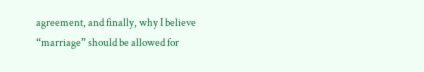agreement, and finally, why I believe “marriage” should be allowed for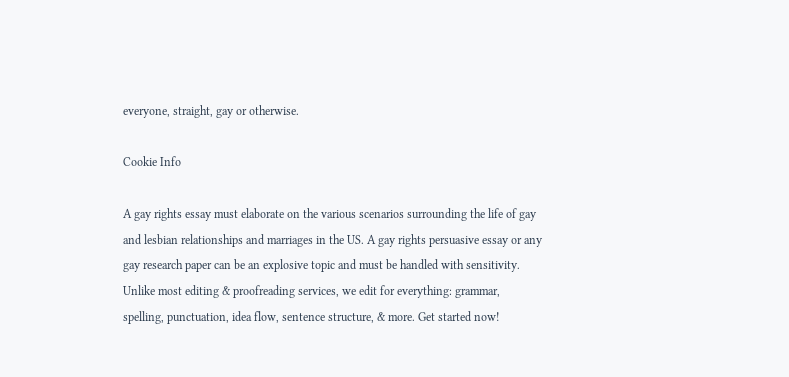everyone, straight, gay or otherwise.

Cookie Info

A gay rights essay must elaborate on the various scenarios surrounding the life of gay and lesbian relationships and marriages in the US. A gay rights persuasive essay or any gay research paper can be an explosive topic and must be handled with sensitivity. Unlike most editing & proofreading services, we edit for everything: grammar, spelling, punctuation, idea flow, sentence structure, & more. Get started now!